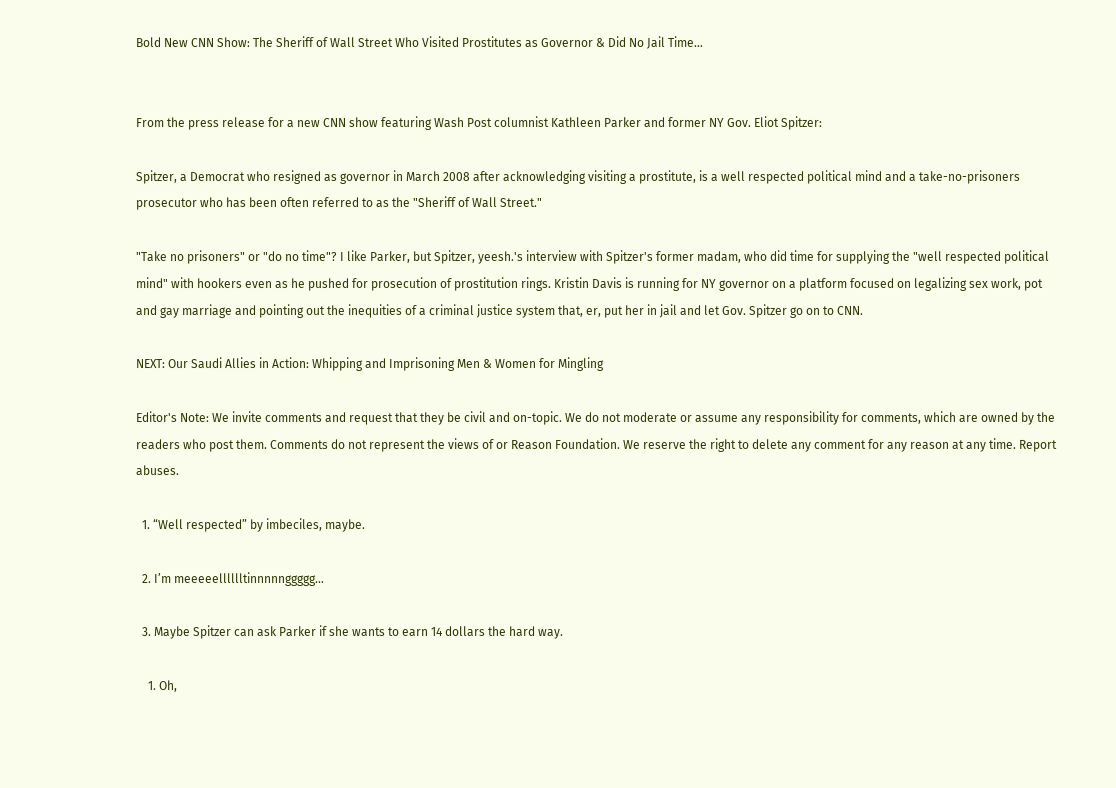Bold New CNN Show: The Sheriff of Wall Street Who Visited Prostitutes as Governor & Did No Jail Time…


From the press release for a new CNN show featuring Wash Post columnist Kathleen Parker and former NY Gov. Eliot Spitzer:

Spitzer, a Democrat who resigned as governor in March 2008 after acknowledging visiting a prostitute, is a well respected political mind and a take-no-prisoners prosecutor who has been often referred to as the "Sheriff of Wall Street."

"Take no prisoners" or "do no time"? I like Parker, but Spitzer, yeesh.'s interview with Spitzer's former madam, who did time for supplying the "well respected political mind" with hookers even as he pushed for prosecution of prostitution rings. Kristin Davis is running for NY governor on a platform focused on legalizing sex work, pot and gay marriage and pointing out the inequities of a criminal justice system that, er, put her in jail and let Gov. Spitzer go on to CNN.

NEXT: Our Saudi Allies in Action: Whipping and Imprisoning Men & Women for Mingling

Editor's Note: We invite comments and request that they be civil and on-topic. We do not moderate or assume any responsibility for comments, which are owned by the readers who post them. Comments do not represent the views of or Reason Foundation. We reserve the right to delete any comment for any reason at any time. Report abuses.

  1. “Well respected” by imbeciles, maybe.

  2. I’m meeeeelllllltinnnnnggggg…

  3. Maybe Spitzer can ask Parker if she wants to earn 14 dollars the hard way.

    1. Oh,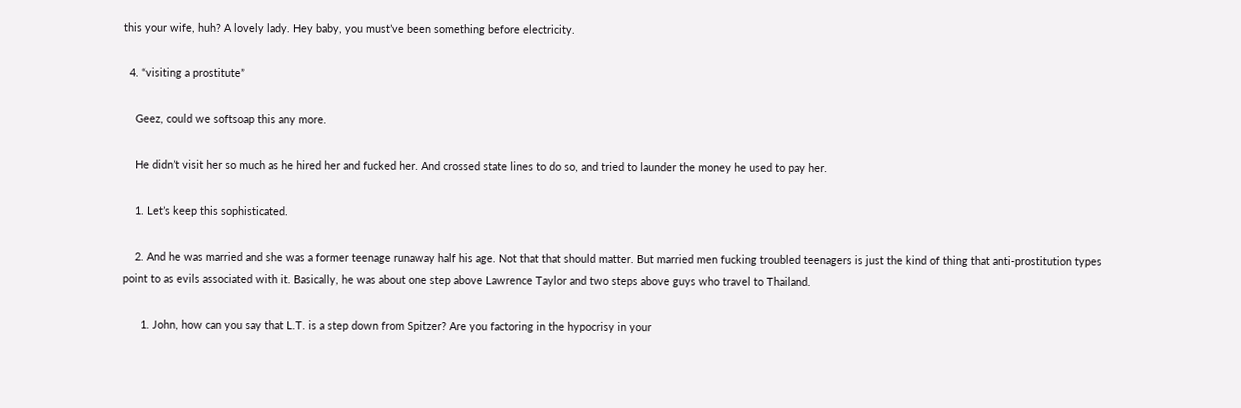this your wife, huh? A lovely lady. Hey baby, you must’ve been something before electricity.

  4. “visiting a prostitute”

    Geez, could we softsoap this any more.

    He didn’t visit her so much as he hired her and fucked her. And crossed state lines to do so, and tried to launder the money he used to pay her.

    1. Let’s keep this sophisticated.

    2. And he was married and she was a former teenage runaway half his age. Not that that should matter. But married men fucking troubled teenagers is just the kind of thing that anti-prostitution types point to as evils associated with it. Basically, he was about one step above Lawrence Taylor and two steps above guys who travel to Thailand.

      1. John, how can you say that L.T. is a step down from Spitzer? Are you factoring in the hypocrisy in your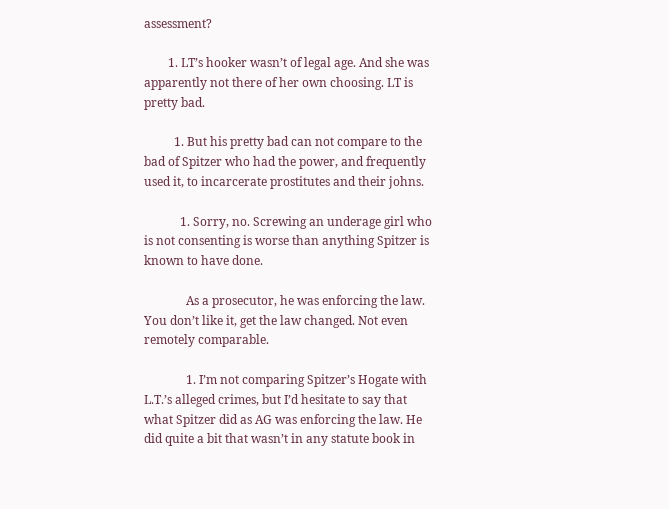assessment?

        1. LT’s hooker wasn’t of legal age. And she was apparently not there of her own choosing. LT is pretty bad.

          1. But his pretty bad can not compare to the bad of Spitzer who had the power, and frequently used it, to incarcerate prostitutes and their johns.

            1. Sorry, no. Screwing an underage girl who is not consenting is worse than anything Spitzer is known to have done.

              As a prosecutor, he was enforcing the law. You don’t like it, get the law changed. Not even remotely comparable.

              1. I’m not comparing Spitzer’s Hogate with L.T.’s alleged crimes, but I’d hesitate to say that what Spitzer did as AG was enforcing the law. He did quite a bit that wasn’t in any statute book in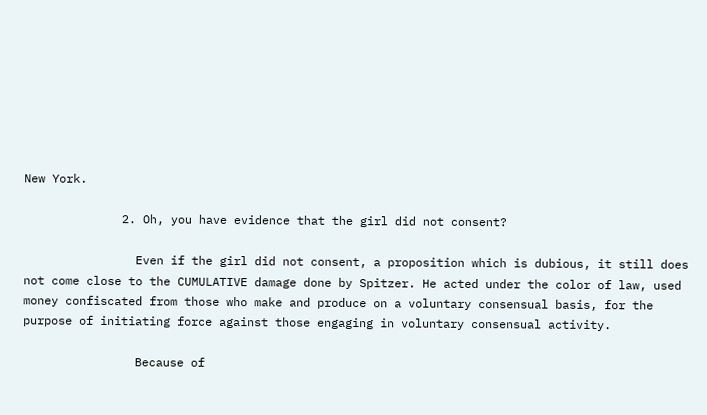New York.

              2. Oh, you have evidence that the girl did not consent?

                Even if the girl did not consent, a proposition which is dubious, it still does not come close to the CUMULATIVE damage done by Spitzer. He acted under the color of law, used money confiscated from those who make and produce on a voluntary consensual basis, for the purpose of initiating force against those engaging in voluntary consensual activity.

                Because of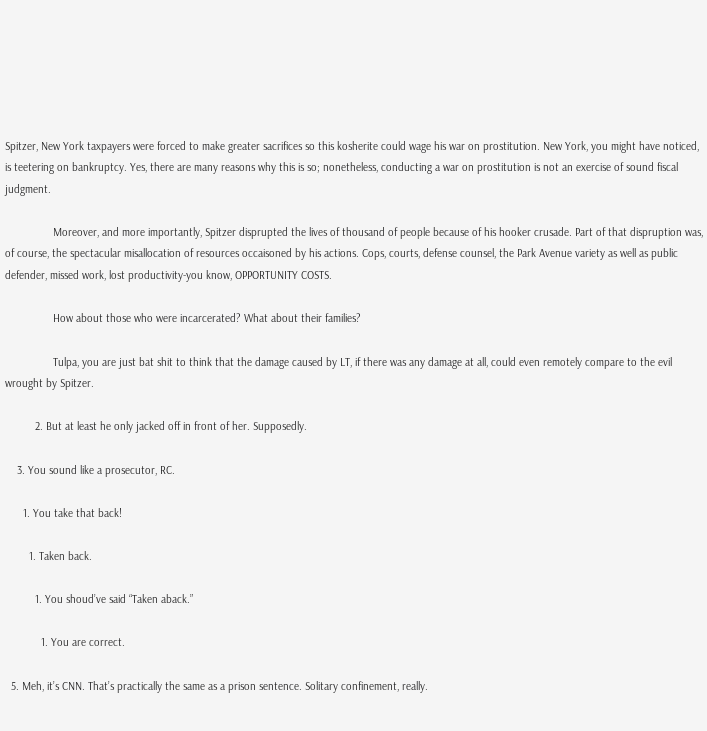Spitzer, New York taxpayers were forced to make greater sacrifices so this kosherite could wage his war on prostitution. New York, you might have noticed, is teetering on bankruptcy. Yes, there are many reasons why this is so; nonetheless, conducting a war on prostitution is not an exercise of sound fiscal judgment.

                Moreover, and more importantly, Spitzer disprupted the lives of thousand of people because of his hooker crusade. Part of that dispruption was, of course, the spectacular misallocation of resources occaisoned by his actions. Cops, courts, defense counsel, the Park Avenue variety as well as public defender, missed work, lost productivity-you know, OPPORTUNITY COSTS.

                How about those who were incarcerated? What about their families?

                Tulpa, you are just bat shit to think that the damage caused by LT, if there was any damage at all, could even remotely compare to the evil wrought by Spitzer.

          2. But at least he only jacked off in front of her. Supposedly.

    3. You sound like a prosecutor, RC.

      1. You take that back!

        1. Taken back.

          1. You shoud’ve said “Taken aback.”

            1. You are correct.

  5. Meh, it’s CNN. That’s practically the same as a prison sentence. Solitary confinement, really.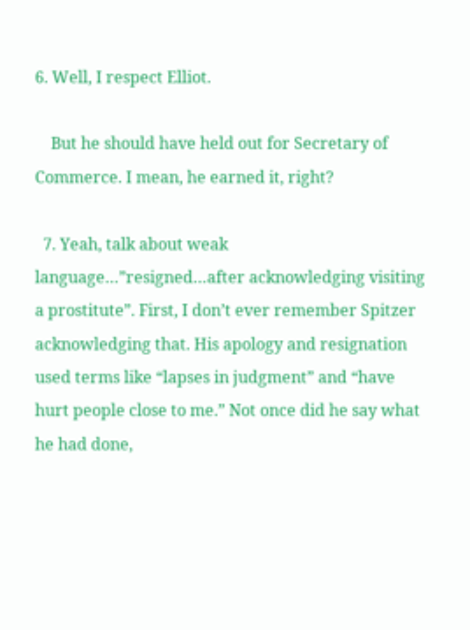6. Well, I respect Elliot.

    But he should have held out for Secretary of Commerce. I mean, he earned it, right?

  7. Yeah, talk about weak language…”resigned…after acknowledging visiting a prostitute”. First, I don’t ever remember Spitzer acknowledging that. His apology and resignation used terms like “lapses in judgment” and “have hurt people close to me.” Not once did he say what he had done,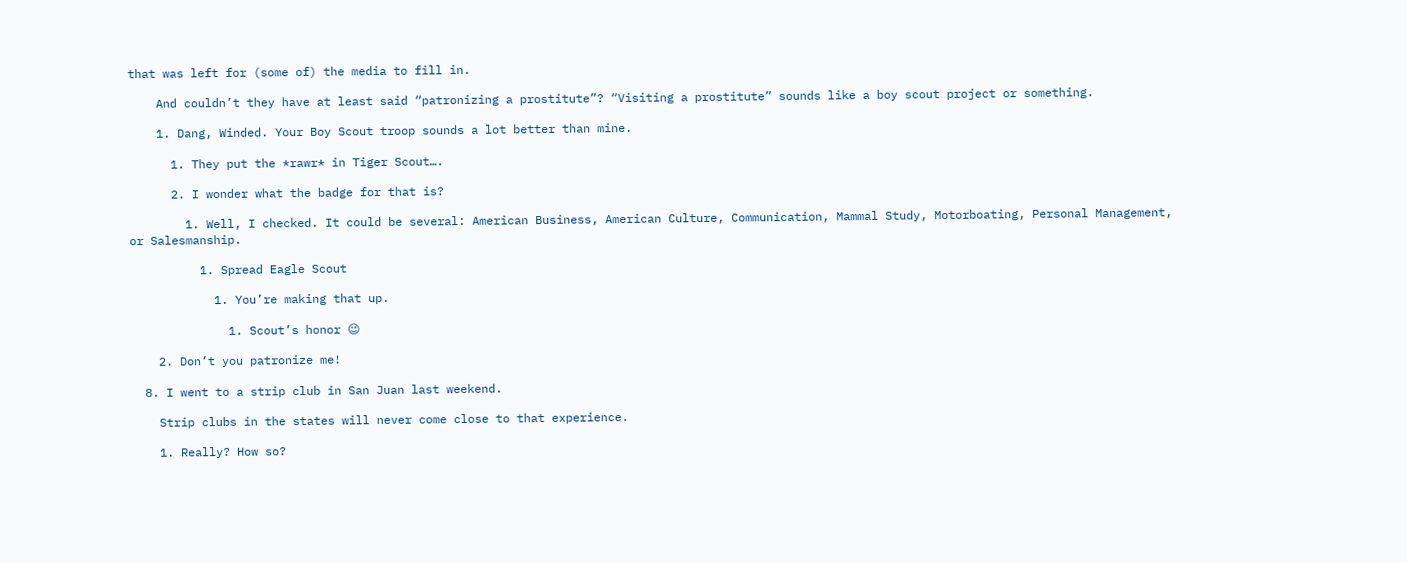that was left for (some of) the media to fill in.

    And couldn’t they have at least said “patronizing a prostitute”? “Visiting a prostitute” sounds like a boy scout project or something.

    1. Dang, Winded. Your Boy Scout troop sounds a lot better than mine.

      1. They put the *rawr* in Tiger Scout….

      2. I wonder what the badge for that is?

        1. Well, I checked. It could be several: American Business, American Culture, Communication, Mammal Study, Motorboating, Personal Management, or Salesmanship.

          1. Spread Eagle Scout

            1. You’re making that up.

              1. Scout’s honor 😉

    2. Don’t you patronize me!

  8. I went to a strip club in San Juan last weekend.

    Strip clubs in the states will never come close to that experience.

    1. Really? How so?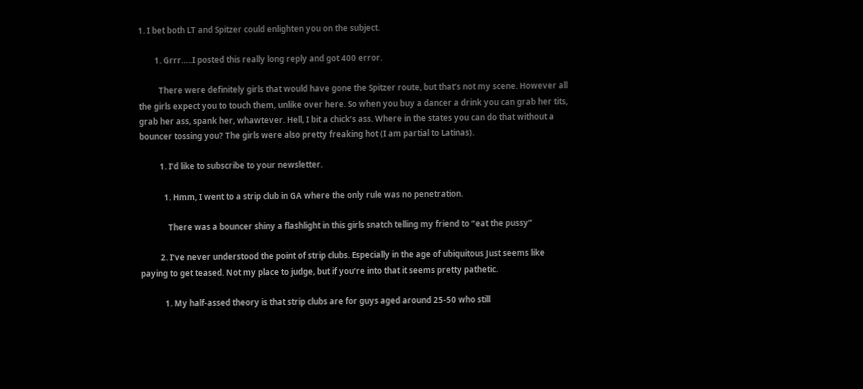1. I bet both LT and Spitzer could enlighten you on the subject.

        1. Grrr…..I posted this really long reply and got 400 error.

          There were definitely girls that would have gone the Spitzer route, but that’s not my scene. However all the girls expect you to touch them, unlike over here. So when you buy a dancer a drink you can grab her tits, grab her ass, spank her, whawtever. Hell, I bit a chick’s ass. Where in the states you can do that without a bouncer tossing you? The girls were also pretty freaking hot (I am partial to Latinas).

          1. I’d like to subscribe to your newsletter.

            1. Hmm, I went to a strip club in GA where the only rule was no penetration.

              There was a bouncer shiny a flashlight in this girls snatch telling my friend to “eat the pussy”

          2. I’ve never understood the point of strip clubs. Especially in the age of ubiquitous Just seems like paying to get teased. Not my place to judge, but if you’re into that it seems pretty pathetic.

            1. My half-assed theory is that strip clubs are for guys aged around 25-50 who still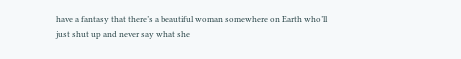have a fantasy that there’s a beautiful woman somewhere on Earth who’ll just shut up and never say what she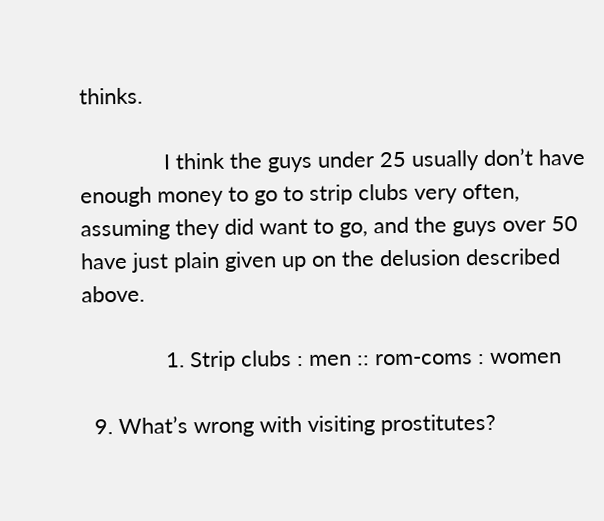thinks.

              I think the guys under 25 usually don’t have enough money to go to strip clubs very often, assuming they did want to go, and the guys over 50 have just plain given up on the delusion described above.

              1. Strip clubs : men :: rom-coms : women

  9. What’s wrong with visiting prostitutes?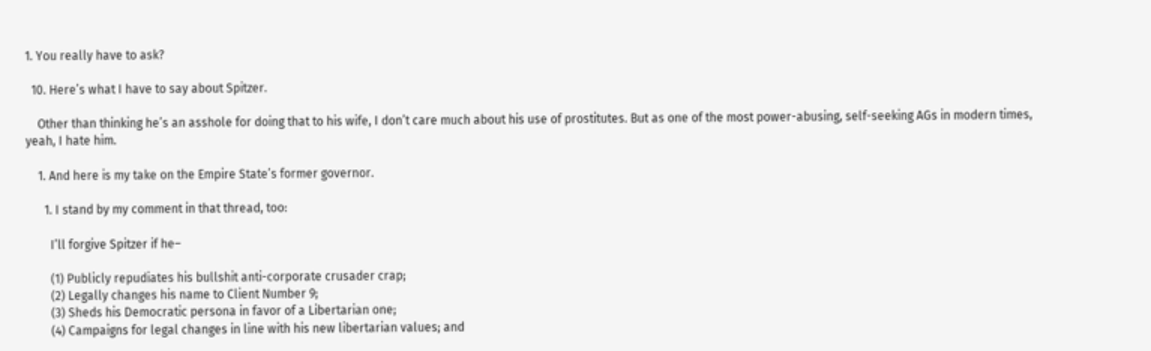1. You really have to ask?

  10. Here’s what I have to say about Spitzer.

    Other than thinking he’s an asshole for doing that to his wife, I don’t care much about his use of prostitutes. But as one of the most power-abusing, self-seeking AGs in modern times, yeah, I hate him.

    1. And here is my take on the Empire State’s former governor.

      1. I stand by my comment in that thread, too:

        I’ll forgive Spitzer if he–

        (1) Publicly repudiates his bullshit anti-corporate crusader crap;
        (2) Legally changes his name to Client Number 9;
        (3) Sheds his Democratic persona in favor of a Libertarian one;
        (4) Campaigns for legal changes in line with his new libertarian values; and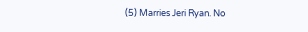(5) Marries Jeri Ryan. No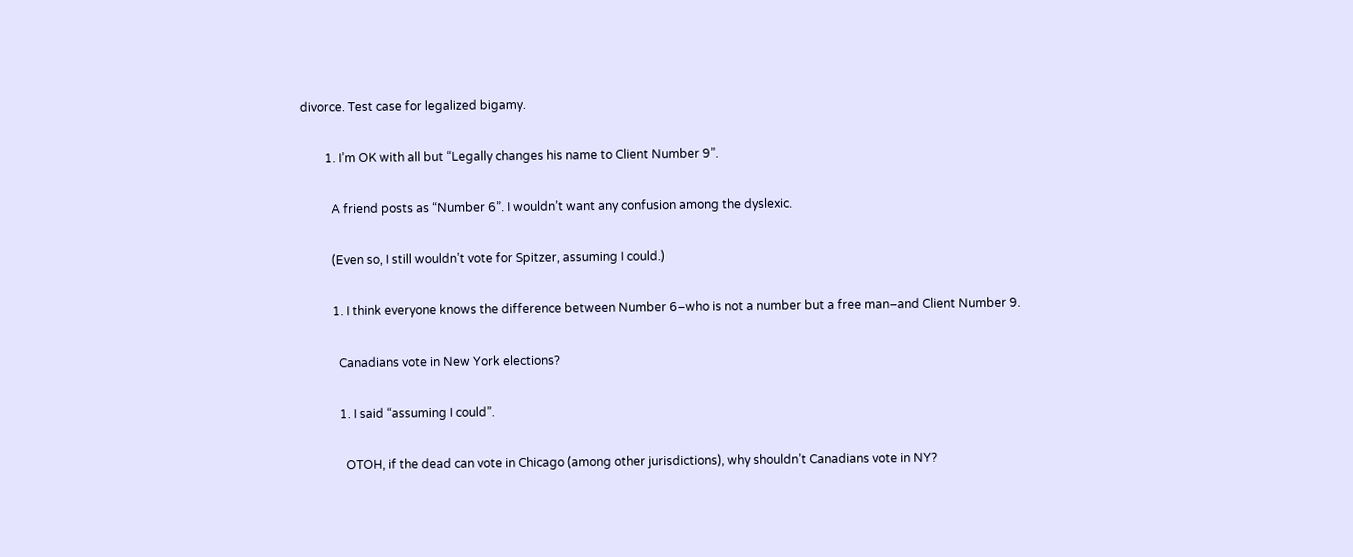divorce. Test case for legalized bigamy.

        1. I’m OK with all but “Legally changes his name to Client Number 9”.

          A friend posts as “Number 6”. I wouldn’t want any confusion among the dyslexic.

          (Even so, I still wouldn’t vote for Spitzer, assuming I could.)

          1. I think everyone knows the difference between Number 6–who is not a number but a free man–and Client Number 9.

            Canadians vote in New York elections?

            1. I said “assuming I could”.

              OTOH, if the dead can vote in Chicago (among other jurisdictions), why shouldn’t Canadians vote in NY?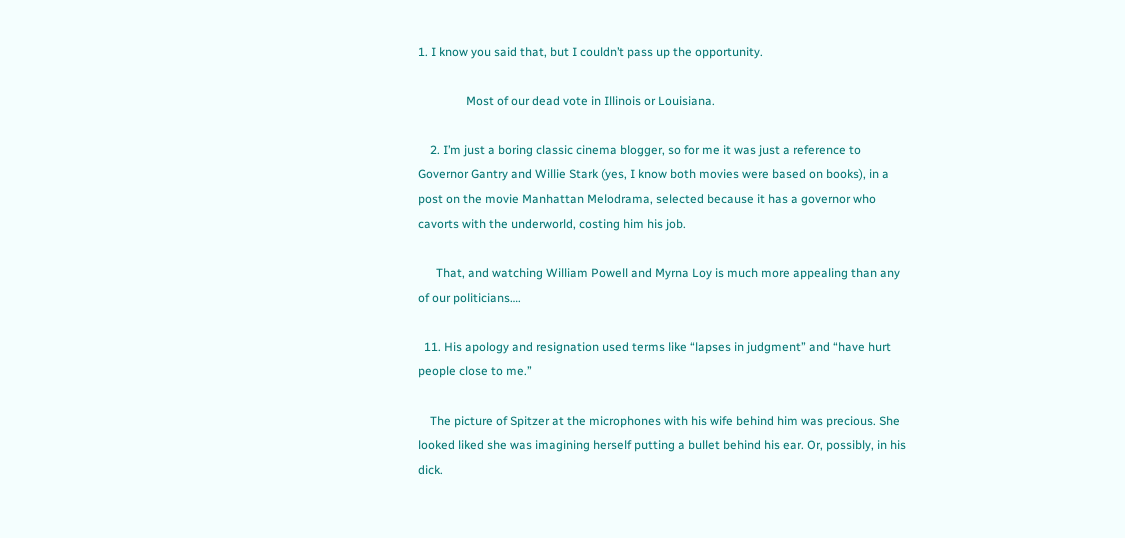1. I know you said that, but I couldn’t pass up the opportunity.

                Most of our dead vote in Illinois or Louisiana.

    2. I’m just a boring classic cinema blogger, so for me it was just a reference to Governor Gantry and Willie Stark (yes, I know both movies were based on books), in a post on the movie Manhattan Melodrama, selected because it has a governor who cavorts with the underworld, costing him his job.

      That, and watching William Powell and Myrna Loy is much more appealing than any of our politicians….

  11. His apology and resignation used terms like “lapses in judgment” and “have hurt people close to me.”

    The picture of Spitzer at the microphones with his wife behind him was precious. She looked liked she was imagining herself putting a bullet behind his ear. Or, possibly, in his dick.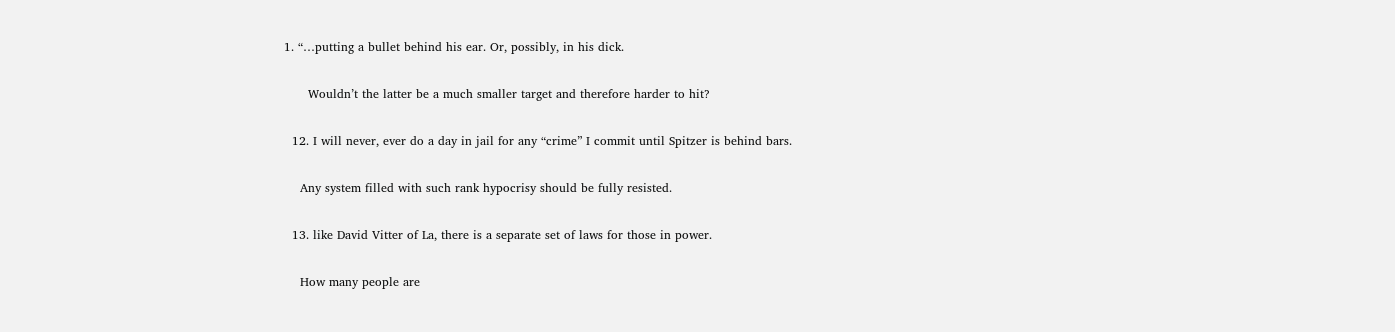1. “…putting a bullet behind his ear. Or, possibly, in his dick.

      Wouldn’t the latter be a much smaller target and therefore harder to hit?

  12. I will never, ever do a day in jail for any “crime” I commit until Spitzer is behind bars.

    Any system filled with such rank hypocrisy should be fully resisted.

  13. like David Vitter of La, there is a separate set of laws for those in power.

    How many people are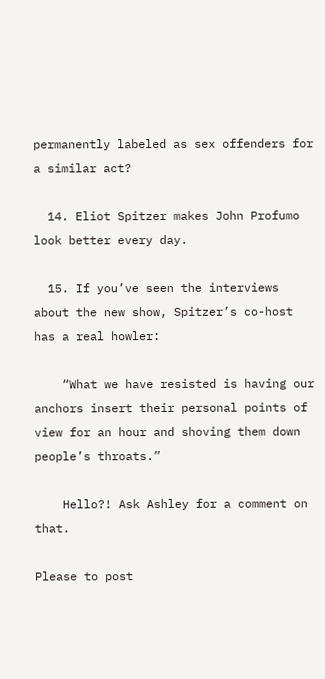permanently labeled as sex offenders for a similar act?

  14. Eliot Spitzer makes John Profumo look better every day.

  15. If you’ve seen the interviews about the new show, Spitzer’s co-host has a real howler:

    “What we have resisted is having our anchors insert their personal points of view for an hour and shoving them down people’s throats.”

    Hello?! Ask Ashley for a comment on that.

Please to post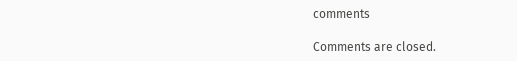comments

Comments are closed.